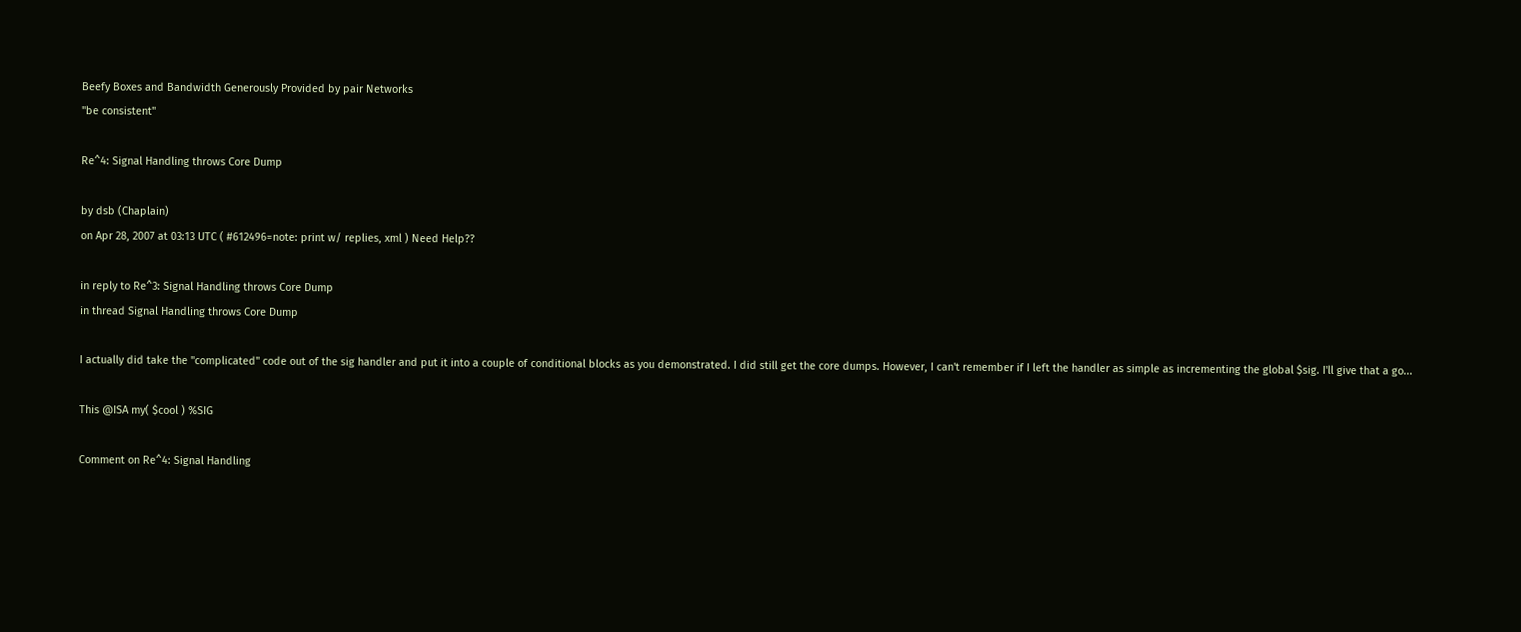Beefy Boxes and Bandwidth Generously Provided by pair Networks
"be consistent"

Re^4: Signal Handling throws Core Dump

by dsb (Chaplain)
on Apr 28, 2007 at 03:13 UTC ( #612496=note: print w/ replies, xml ) Need Help??

in reply to Re^3: Signal Handling throws Core Dump
in thread Signal Handling throws Core Dump

I actually did take the "complicated" code out of the sig handler and put it into a couple of conditional blocks as you demonstrated. I did still get the core dumps. However, I can't remember if I left the handler as simple as incrementing the global $sig. I'll give that a go...

This @ISA my( $cool ) %SIG

Comment on Re^4: Signal Handling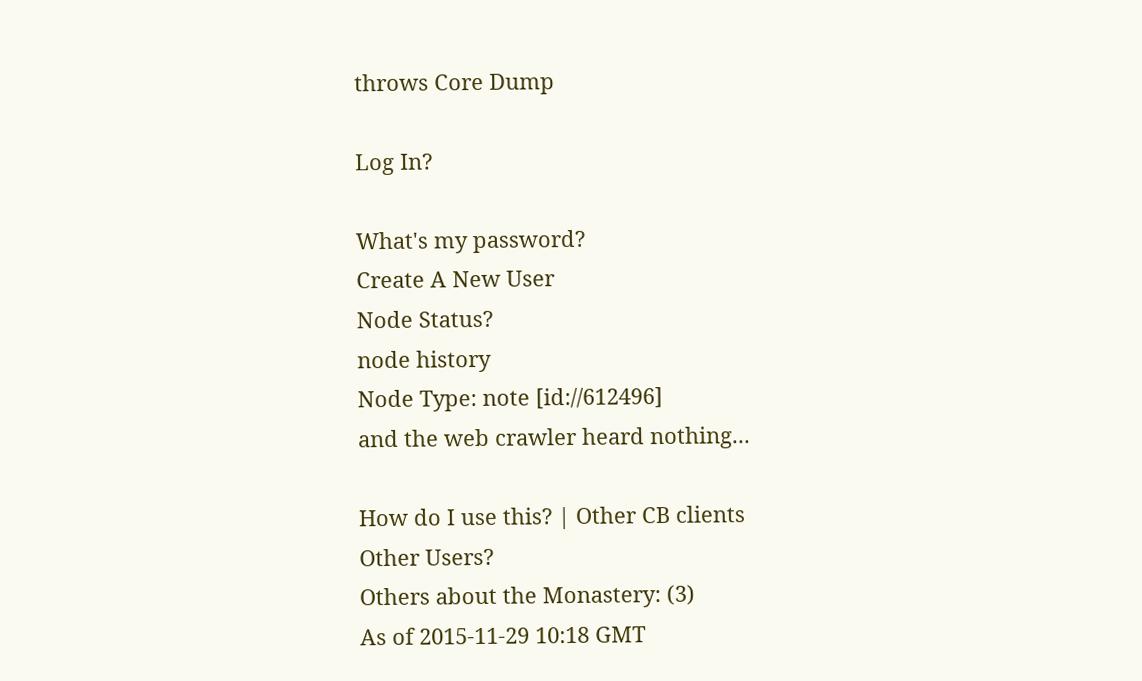throws Core Dump

Log In?

What's my password?
Create A New User
Node Status?
node history
Node Type: note [id://612496]
and the web crawler heard nothing...

How do I use this? | Other CB clients
Other Users?
Others about the Monastery: (3)
As of 2015-11-29 10:18 GMT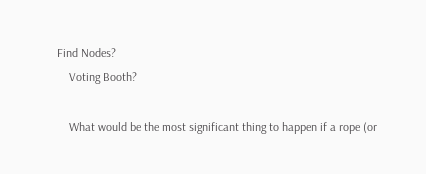Find Nodes?
    Voting Booth?

    What would be the most significant thing to happen if a rope (or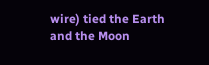wire) tied the Earth and the Moon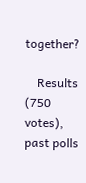together?

    Results (750 votes), past polls